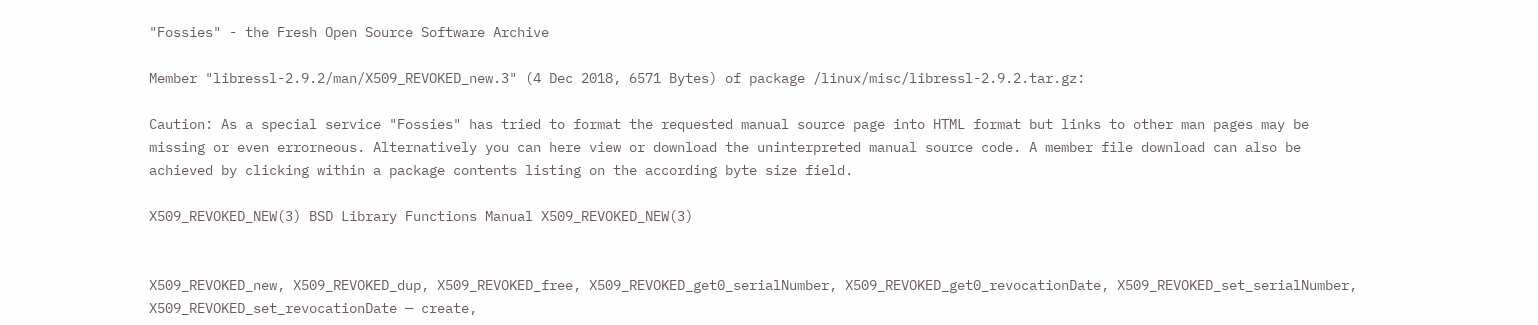"Fossies" - the Fresh Open Source Software Archive

Member "libressl-2.9.2/man/X509_REVOKED_new.3" (4 Dec 2018, 6571 Bytes) of package /linux/misc/libressl-2.9.2.tar.gz:

Caution: As a special service "Fossies" has tried to format the requested manual source page into HTML format but links to other man pages may be missing or even errorneous. Alternatively you can here view or download the uninterpreted manual source code. A member file download can also be achieved by clicking within a package contents listing on the according byte size field.

X509_REVOKED_NEW(3) BSD Library Functions Manual X509_REVOKED_NEW(3)


X509_REVOKED_new, X509_REVOKED_dup, X509_REVOKED_free, X509_REVOKED_get0_serialNumber, X509_REVOKED_get0_revocationDate, X509_REVOKED_set_serialNumber, X509_REVOKED_set_revocationDate — create,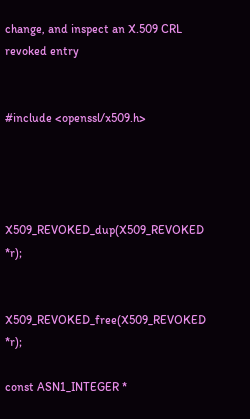change, and inspect an X.509 CRL revoked entry


#include <openssl/x509.h>




X509_REVOKED_dup(X509_REVOKED *r);


X509_REVOKED_free(X509_REVOKED *r);

const ASN1_INTEGER *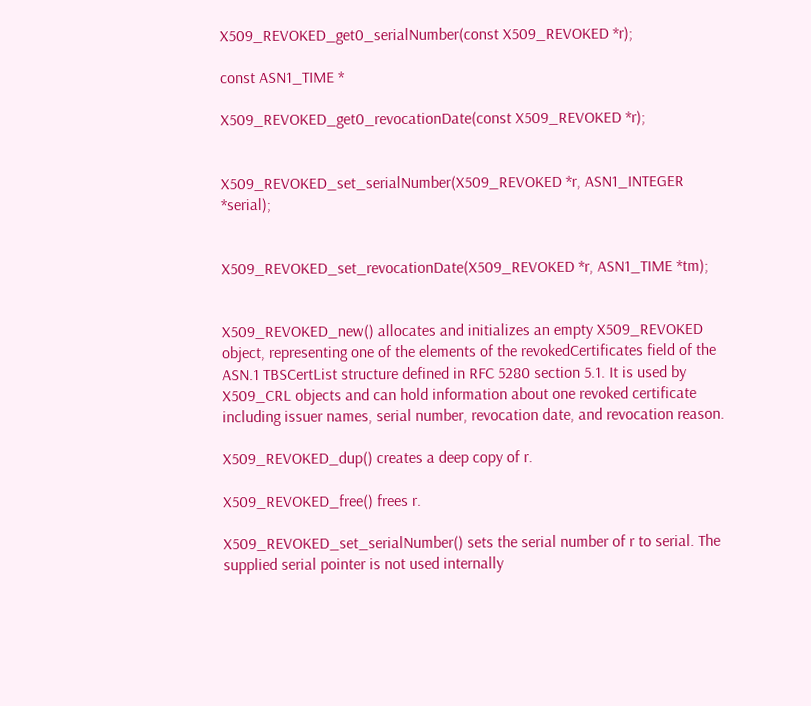X509_REVOKED_get0_serialNumber(const X509_REVOKED *r);

const ASN1_TIME *

X509_REVOKED_get0_revocationDate(const X509_REVOKED *r);


X509_REVOKED_set_serialNumber(X509_REVOKED *r, ASN1_INTEGER *serial);


X509_REVOKED_set_revocationDate(X509_REVOKED *r, ASN1_TIME *tm);


X509_REVOKED_new() allocates and initializes an empty X509_REVOKED object, representing one of the elements of the revokedCertificates field of the ASN.1 TBSCertList structure defined in RFC 5280 section 5.1. It is used by X509_CRL objects and can hold information about one revoked certificate including issuer names, serial number, revocation date, and revocation reason.

X509_REVOKED_dup() creates a deep copy of r.

X509_REVOKED_free() frees r.

X509_REVOKED_set_serialNumber() sets the serial number of r to serial. The supplied serial pointer is not used internally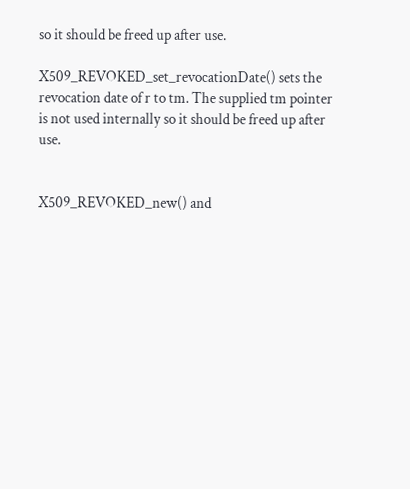so it should be freed up after use.

X509_REVOKED_set_revocationDate() sets the revocation date of r to tm. The supplied tm pointer is not used internally so it should be freed up after use.


X509_REVOKED_new() and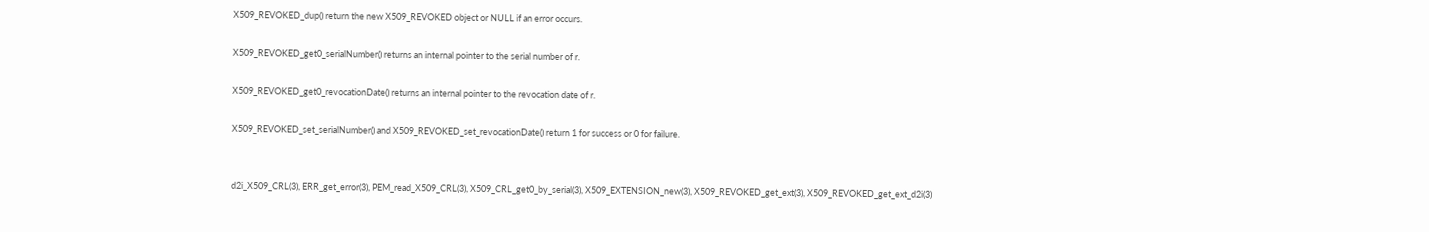X509_REVOKED_dup() return the new X509_REVOKED object or NULL if an error occurs.

X509_REVOKED_get0_serialNumber() returns an internal pointer to the serial number of r.

X509_REVOKED_get0_revocationDate() returns an internal pointer to the revocation date of r.

X509_REVOKED_set_serialNumber() and X509_REVOKED_set_revocationDate() return 1 for success or 0 for failure.


d2i_X509_CRL(3), ERR_get_error(3), PEM_read_X509_CRL(3), X509_CRL_get0_by_serial(3), X509_EXTENSION_new(3), X509_REVOKED_get_ext(3), X509_REVOKED_get_ext_d2i(3)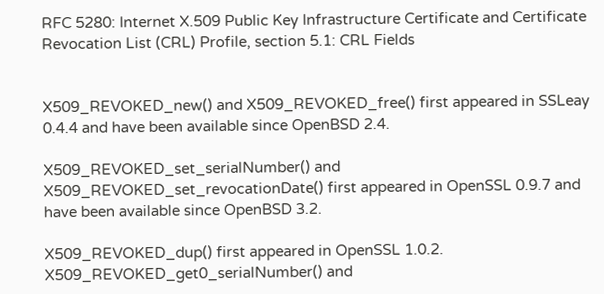RFC 5280: Internet X.509 Public Key Infrastructure Certificate and Certificate Revocation List (CRL) Profile, section 5.1: CRL Fields


X509_REVOKED_new() and X509_REVOKED_free() first appeared in SSLeay 0.4.4 and have been available since OpenBSD 2.4.

X509_REVOKED_set_serialNumber() and X509_REVOKED_set_revocationDate() first appeared in OpenSSL 0.9.7 and have been available since OpenBSD 3.2.

X509_REVOKED_dup() first appeared in OpenSSL 1.0.2. X509_REVOKED_get0_serialNumber() and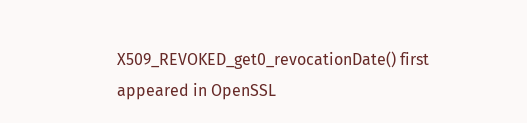X509_REVOKED_get0_revocationDate() first appeared in OpenSSL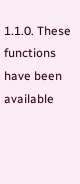1.1.0. These functions have been available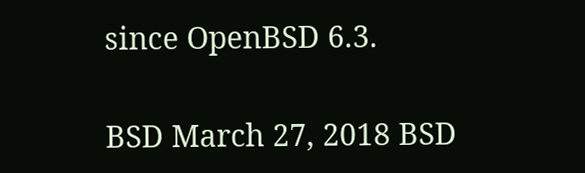since OpenBSD 6.3.

BSD March 27, 2018 BSD